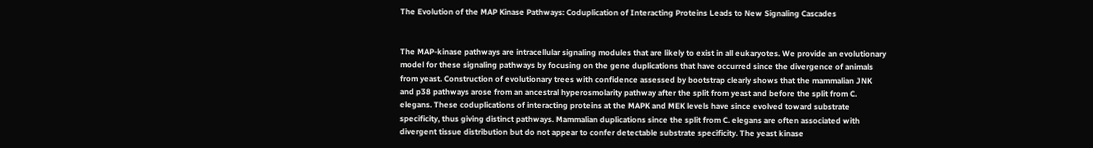The Evolution of the MAP Kinase Pathways: Coduplication of Interacting Proteins Leads to New Signaling Cascades


The MAP-kinase pathways are intracellular signaling modules that are likely to exist in all eukaryotes. We provide an evolutionary model for these signaling pathways by focusing on the gene duplications that have occurred since the divergence of animals from yeast. Construction of evolutionary trees with confidence assessed by bootstrap clearly shows that the mammalian JNK and p38 pathways arose from an ancestral hyperosmolarity pathway after the split from yeast and before the split from C. elegans. These coduplications of interacting proteins at the MAPK and MEK levels have since evolved toward substrate specificity, thus giving distinct pathways. Mammalian duplications since the split from C. elegans are often associated with divergent tissue distribution but do not appear to confer detectable substrate specificity. The yeast kinase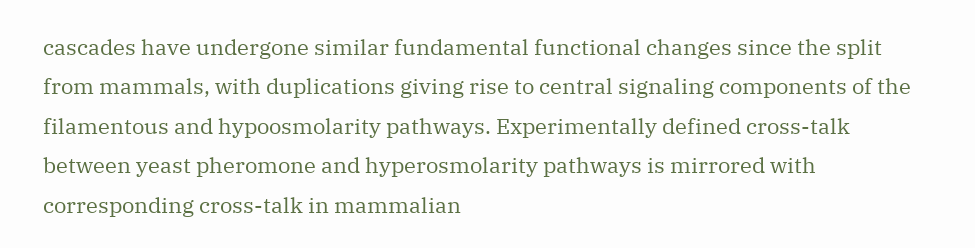cascades have undergone similar fundamental functional changes since the split from mammals, with duplications giving rise to central signaling components of the filamentous and hypoosmolarity pathways. Experimentally defined cross-talk between yeast pheromone and hyperosmolarity pathways is mirrored with corresponding cross-talk in mammalian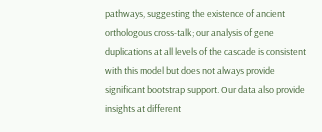pathways, suggesting the existence of ancient orthologous cross-talk; our analysis of gene duplications at all levels of the cascade is consistent with this model but does not always provide significant bootstrap support. Our data also provide insights at different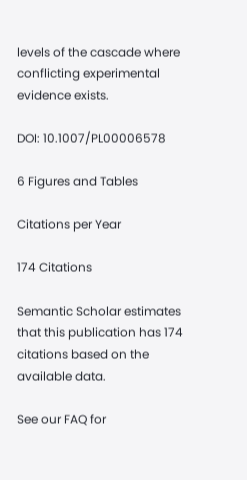levels of the cascade where conflicting experimental evidence exists.

DOI: 10.1007/PL00006578

6 Figures and Tables

Citations per Year

174 Citations

Semantic Scholar estimates that this publication has 174 citations based on the available data.

See our FAQ for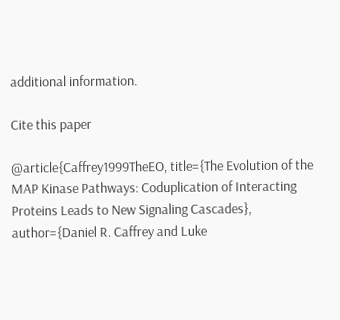additional information.

Cite this paper

@article{Caffrey1999TheEO, title={The Evolution of the MAP Kinase Pathways: Coduplication of Interacting Proteins Leads to New Signaling Cascades}, author={Daniel R. Caffrey and Luke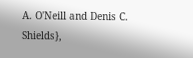A. O'Neill and Denis C. Shields},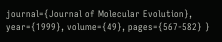journal={Journal of Molecular Evolution}, year={1999}, volume={49}, pages={567-582} }